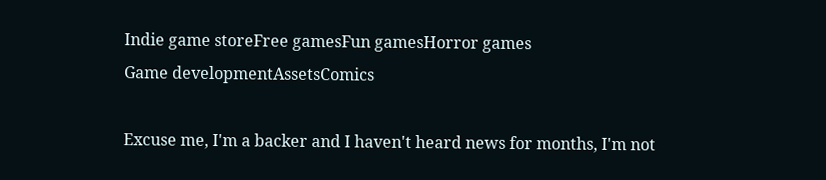Indie game storeFree gamesFun gamesHorror games
Game developmentAssetsComics

Excuse me, I'm a backer and I haven't heard news for months, I'm not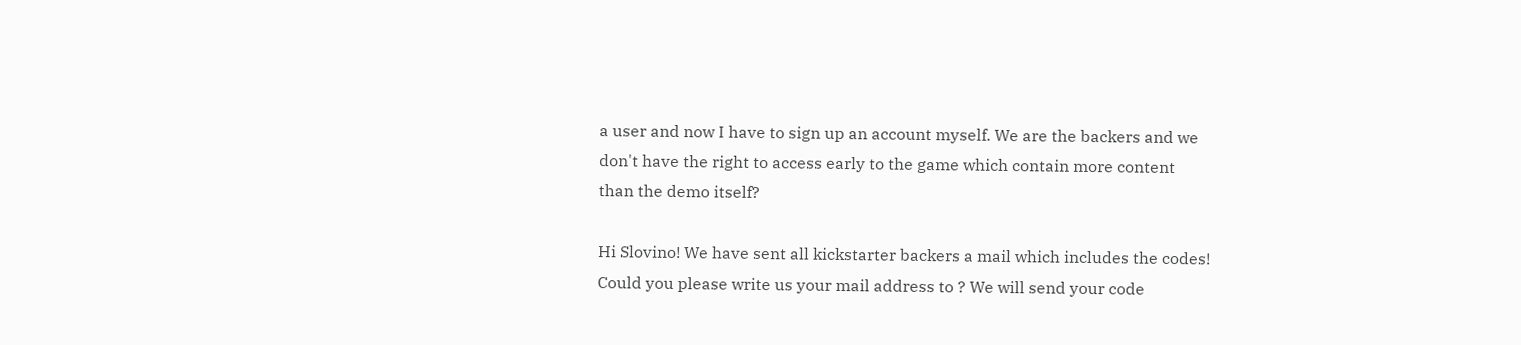a user and now I have to sign up an account myself. We are the backers and we don't have the right to access early to the game which contain more content than the demo itself?

Hi Slovino! We have sent all kickstarter backers a mail which includes the codes! Could you please write us your mail address to ? We will send your code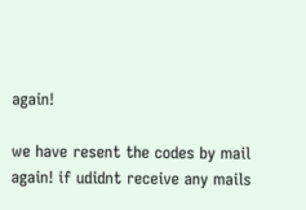again!

we have resent the codes by mail again! if udidnt receive any mails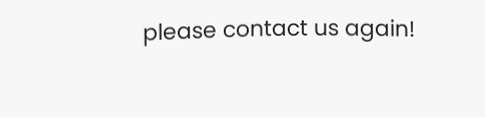please contact us again!